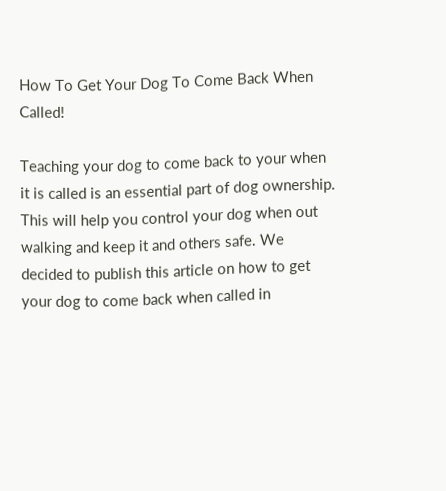How To Get Your Dog To Come Back When Called!

Teaching your dog to come back to your when it is called is an essential part of dog ownership. This will help you control your dog when out walking and keep it and others safe. We decided to publish this article on how to get your dog to come back when called in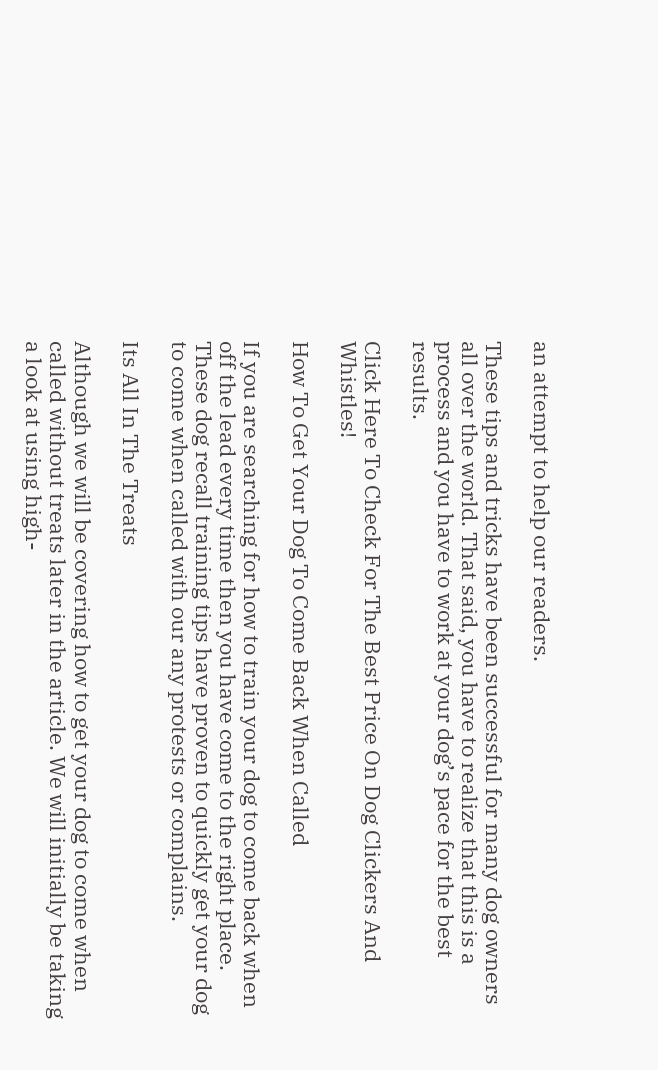an attempt to help our readers.

These tips and tricks have been successful for many dog owners all over the world. That said, you have to realize that this is a process and you have to work at your dog’s pace for the best results.

Click Here To Check For The Best Price On Dog Clickers And Whistles!

How To Get Your Dog To Come Back When Called

If you are searching for how to train your dog to come back when off the lead every time then you have come to the right place. These dog recall training tips have proven to quickly get your dog to come when called with our any protests or complains.

Its All In The Treats

Although we will be covering how to get your dog to come when called without treats later in the article. We will initially be taking a look at using high-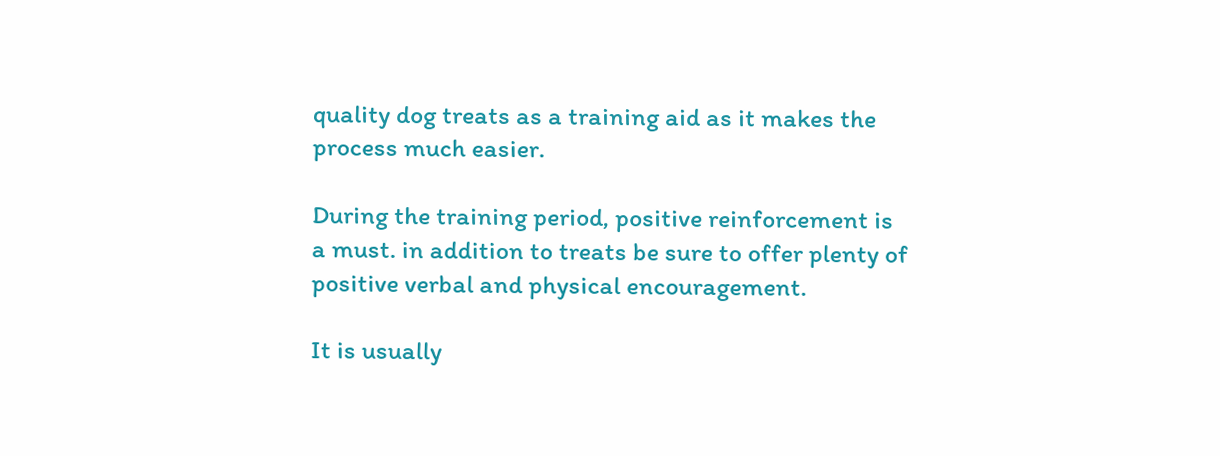quality dog treats as a training aid as it makes the process much easier.

During the training period, positive reinforcement is a must. in addition to treats be sure to offer plenty of positive verbal and physical encouragement.

It is usually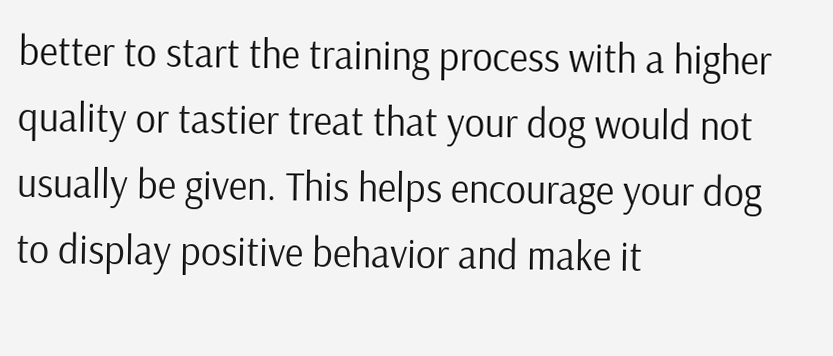better to start the training process with a higher quality or tastier treat that your dog would not usually be given. This helps encourage your dog to display positive behavior and make it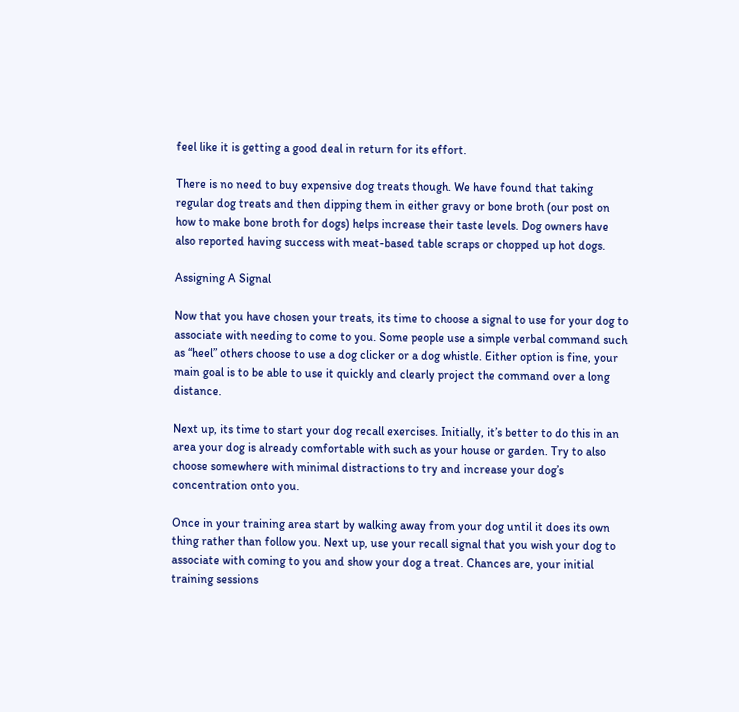feel like it is getting a good deal in return for its effort.

There is no need to buy expensive dog treats though. We have found that taking regular dog treats and then dipping them in either gravy or bone broth (our post on how to make bone broth for dogs) helps increase their taste levels. Dog owners have also reported having success with meat-based table scraps or chopped up hot dogs.

Assigning A Signal

Now that you have chosen your treats, its time to choose a signal to use for your dog to associate with needing to come to you. Some people use a simple verbal command such as “heel” others choose to use a dog clicker or a dog whistle. Either option is fine, your main goal is to be able to use it quickly and clearly project the command over a long distance.

Next up, its time to start your dog recall exercises. Initially, it’s better to do this in an area your dog is already comfortable with such as your house or garden. Try to also choose somewhere with minimal distractions to try and increase your dog’s concentration onto you.

Once in your training area start by walking away from your dog until it does its own thing rather than follow you. Next up, use your recall signal that you wish your dog to associate with coming to you and show your dog a treat. Chances are, your initial training sessions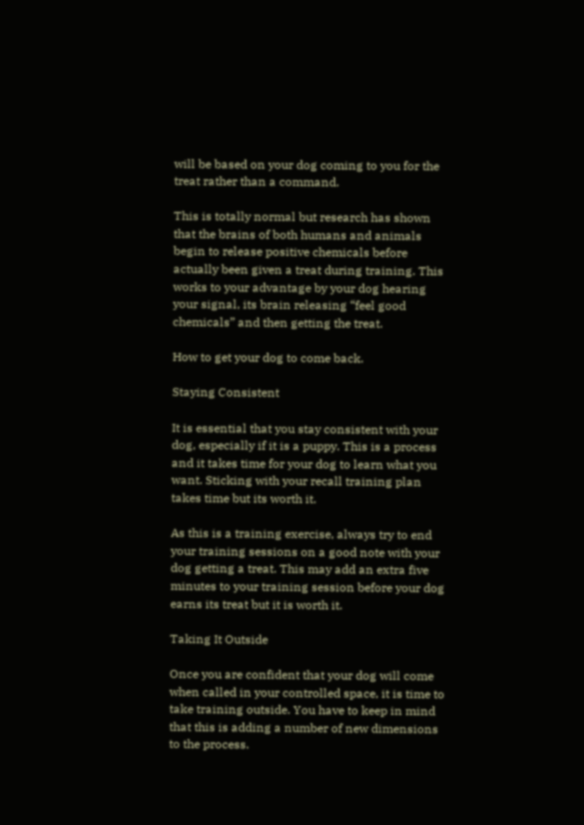will be based on your dog coming to you for the treat rather than a command.

This is totally normal but research has shown that the brains of both humans and animals begin to release positive chemicals before actually been given a treat during training. This works to your advantage by your dog hearing your signal, its brain releasing “feel good chemicals” and then getting the treat.

How to get your dog to come back.

Staying Consistent

It is essential that you stay consistent with your dog, especially if it is a puppy. This is a process and it takes time for your dog to learn what you want. Sticking with your recall training plan takes time but its worth it.

As this is a training exercise, always try to end your training sessions on a good note with your dog getting a treat. This may add an extra five minutes to your training session before your dog earns its treat but it is worth it.

Taking It Outside

Once you are confident that your dog will come when called in your controlled space, it is time to take training outside. You have to keep in mind that this is adding a number of new dimensions to the process.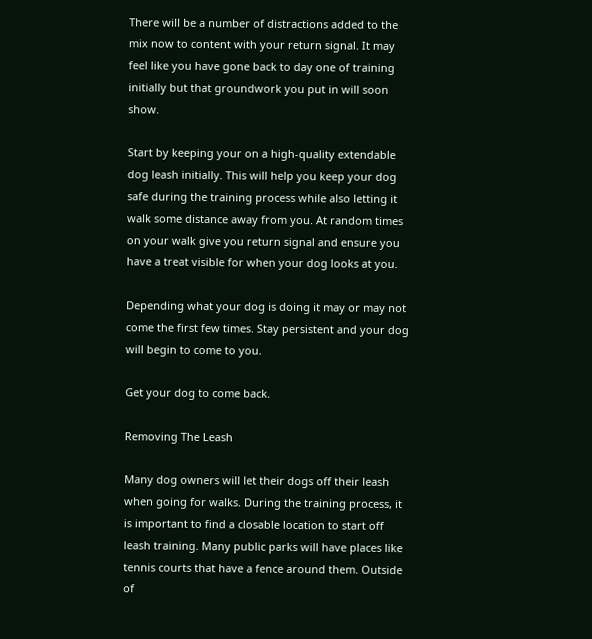There will be a number of distractions added to the mix now to content with your return signal. It may feel like you have gone back to day one of training initially but that groundwork you put in will soon show.

Start by keeping your on a high-quality extendable dog leash initially. This will help you keep your dog safe during the training process while also letting it walk some distance away from you. At random times on your walk give you return signal and ensure you have a treat visible for when your dog looks at you.

Depending what your dog is doing it may or may not come the first few times. Stay persistent and your dog will begin to come to you.

Get your dog to come back.

Removing The Leash

Many dog owners will let their dogs off their leash when going for walks. During the training process, it is important to find a closable location to start off leash training. Many public parks will have places like tennis courts that have a fence around them. Outside of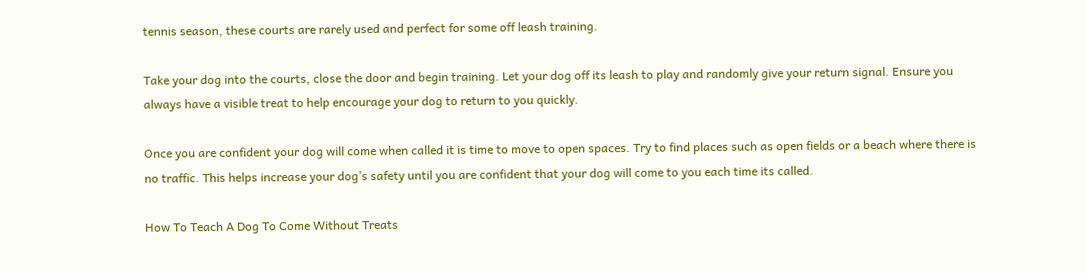tennis season, these courts are rarely used and perfect for some off leash training.

Take your dog into the courts, close the door and begin training. Let your dog off its leash to play and randomly give your return signal. Ensure you always have a visible treat to help encourage your dog to return to you quickly.

Once you are confident your dog will come when called it is time to move to open spaces. Try to find places such as open fields or a beach where there is no traffic. This helps increase your dog’s safety until you are confident that your dog will come to you each time its called.

How To Teach A Dog To Come Without Treats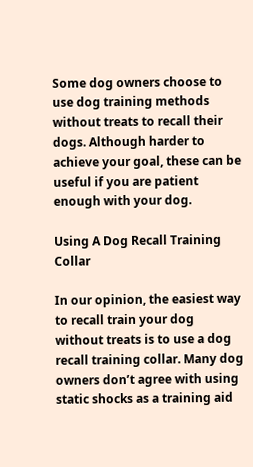Some dog owners choose to use dog training methods without treats to recall their dogs. Although harder to achieve your goal, these can be useful if you are patient enough with your dog.

Using A Dog Recall Training Collar

In our opinion, the easiest way to recall train your dog without treats is to use a dog recall training collar. Many dog owners don’t agree with using static shocks as a training aid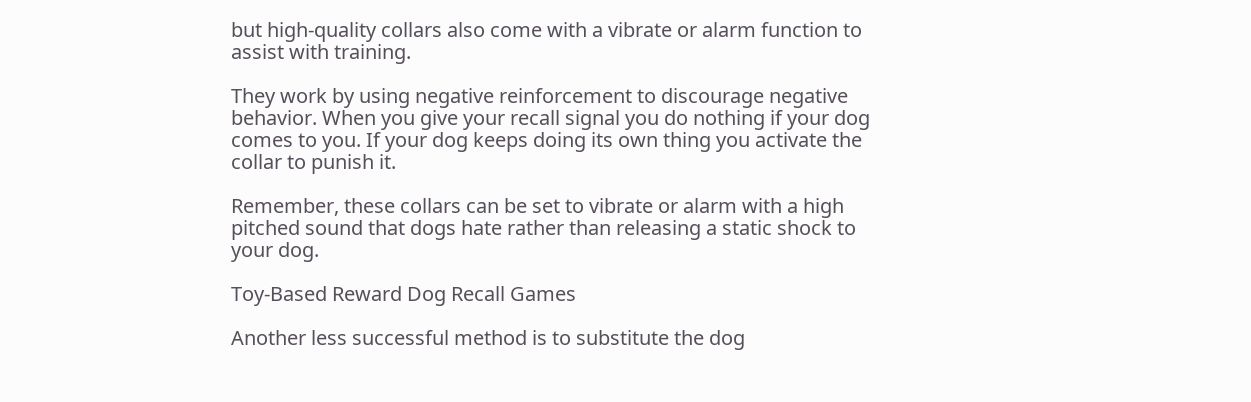but high-quality collars also come with a vibrate or alarm function to assist with training.

They work by using negative reinforcement to discourage negative behavior. When you give your recall signal you do nothing if your dog comes to you. If your dog keeps doing its own thing you activate the collar to punish it.

Remember, these collars can be set to vibrate or alarm with a high pitched sound that dogs hate rather than releasing a static shock to your dog.

Toy-Based Reward Dog Recall Games

Another less successful method is to substitute the dog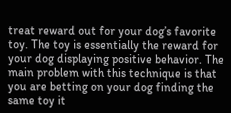treat reward out for your dog’s favorite toy. The toy is essentially the reward for your dog displaying positive behavior. The main problem with this technique is that you are betting on your dog finding the same toy it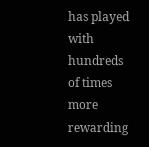has played with hundreds of times more rewarding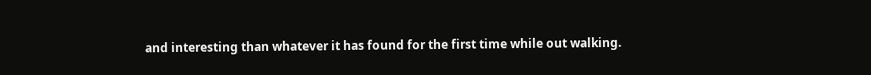and interesting than whatever it has found for the first time while out walking.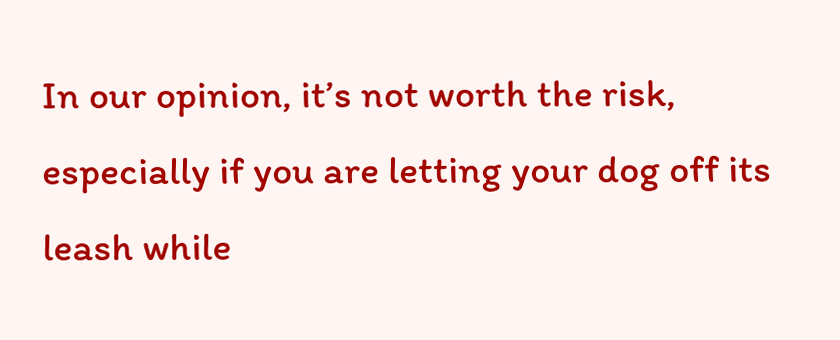In our opinion, it’s not worth the risk, especially if you are letting your dog off its leash while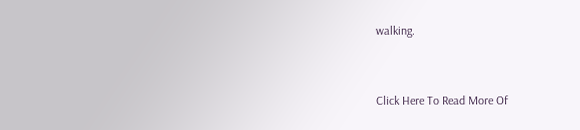walking.


Click Here To Read More Of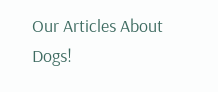Our Articles About Dogs!